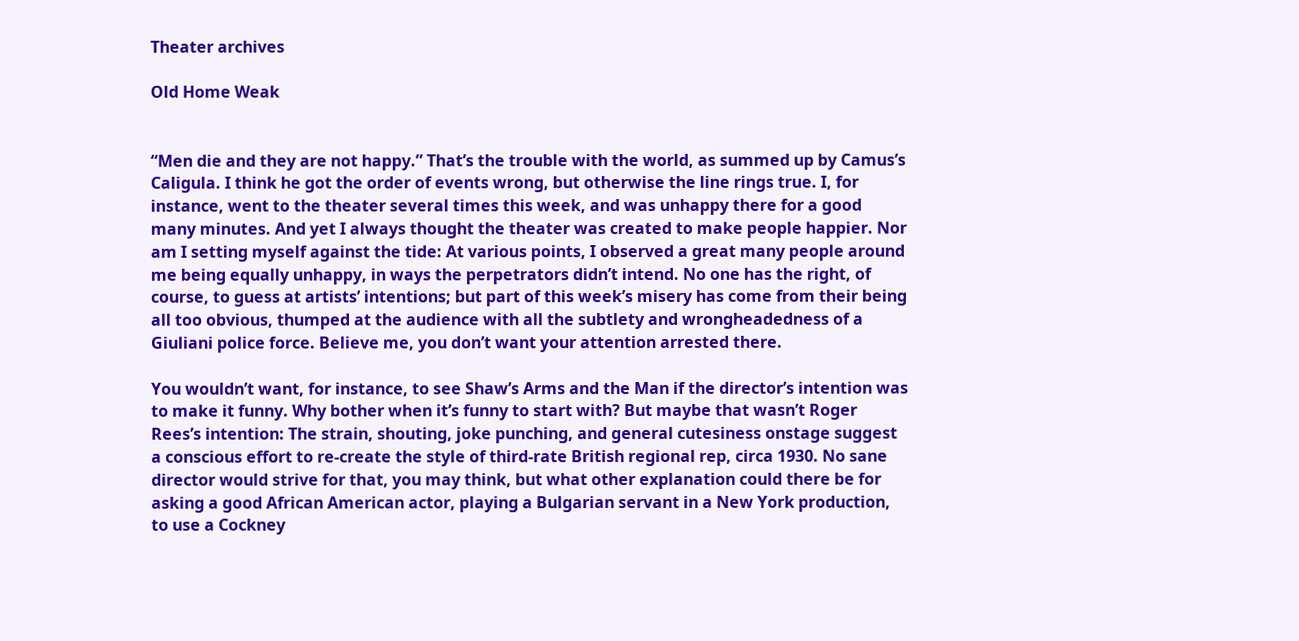Theater archives

Old Home Weak


“Men die and they are not happy.” That’s the trouble with the world, as summed up by Camus’s Caligula. I think he got the order of events wrong, but otherwise the line rings true. I, for instance, went to the theater several times this week, and was unhappy there for a good many minutes. And yet I always thought the theater was created to make people happier. Nor am I setting myself against the tide: At various points, I observed a great many people around me being equally unhappy, in ways the perpetrators didn’t intend. No one has the right, of course, to guess at artists’ intentions; but part of this week’s misery has come from their being all too obvious, thumped at the audience with all the subtlety and wrongheadedness of a Giuliani police force. Believe me, you don’t want your attention arrested there.

You wouldn’t want, for instance, to see Shaw’s Arms and the Man if the director’s intention was to make it funny. Why bother when it’s funny to start with? But maybe that wasn’t Roger Rees’s intention: The strain, shouting, joke punching, and general cutesiness onstage suggest a conscious effort to re-create the style of third-rate British regional rep, circa 1930. No sane director would strive for that, you may think, but what other explanation could there be for asking a good African American actor, playing a Bulgarian servant in a New York production, to use a Cockney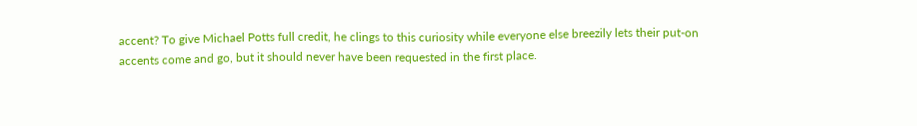accent? To give Michael Potts full credit, he clings to this curiosity while everyone else breezily lets their put-on accents come and go, but it should never have been requested in the first place.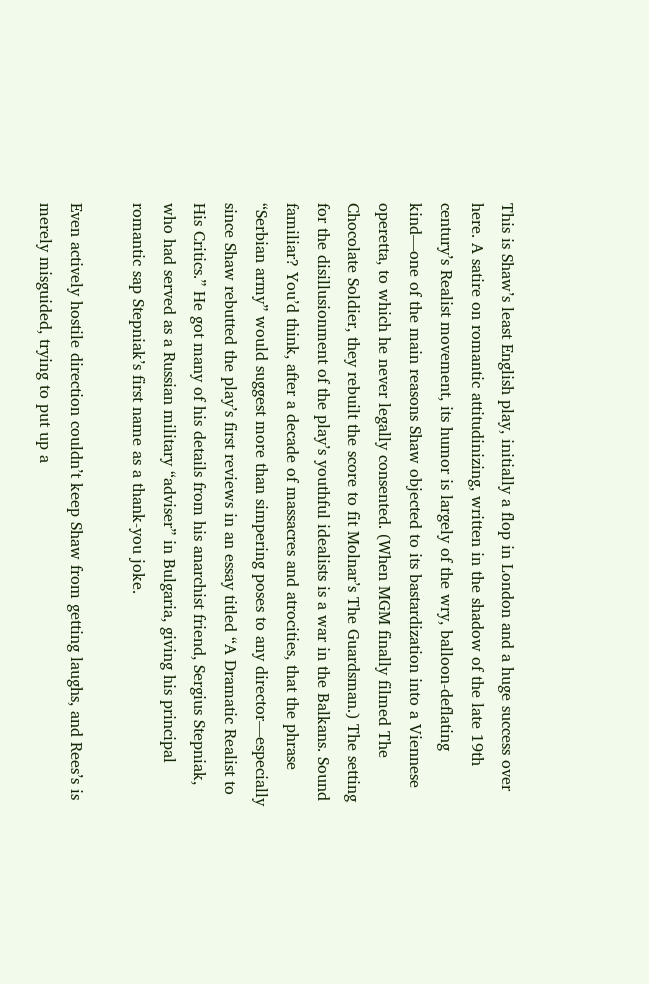This is Shaw’s least English play, initially a flop in London and a huge success over here. A satire on romantic attitudinizing, written in the shadow of the late 19th century’s Realist movement, its humor is largely of the wry, balloon-deflating kind—one of the main reasons Shaw objected to its bastardization into a Viennese operetta, to which he never legally consented. (When MGM finally filmed The Chocolate Soldier, they rebuilt the score to fit Molnar’s The Guardsman.) The setting for the disillusionment of the play’s youthful idealists is a war in the Balkans. Sound familiar? You’d think, after a decade of massacres and atrocities, that the phrase “Serbian army” would suggest more than simpering poses to any director—especially since Shaw rebutted the play’s first reviews in an essay titled “A Dramatic Realist to His Critics.” He got many of his details from his anarchist friend, Sergius Stepniak, who had served as a Russian military “adviser” in Bulgaria, giving his principal romantic sap Stepniak’s first name as a thank-you joke.

Even actively hostile direction couldn’t keep Shaw from getting laughs, and Rees’s is merely misguided, trying to put up a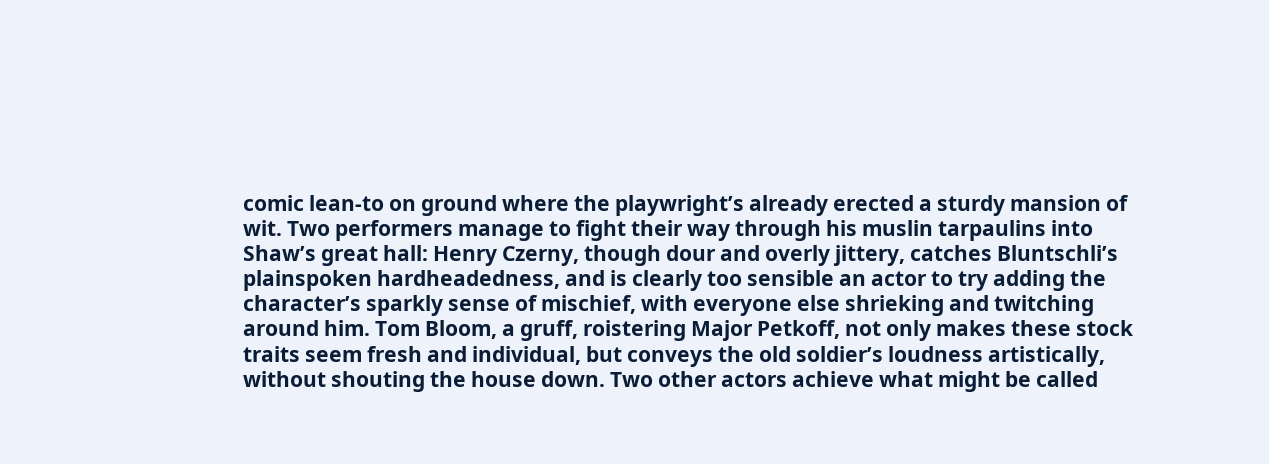comic lean-to on ground where the playwright’s already erected a sturdy mansion of wit. Two performers manage to fight their way through his muslin tarpaulins into Shaw’s great hall: Henry Czerny, though dour and overly jittery, catches Bluntschli’s plainspoken hardheadedness, and is clearly too sensible an actor to try adding the character’s sparkly sense of mischief, with everyone else shrieking and twitching around him. Tom Bloom, a gruff, roistering Major Petkoff, not only makes these stock traits seem fresh and individual, but conveys the old soldier’s loudness artistically, without shouting the house down. Two other actors achieve what might be called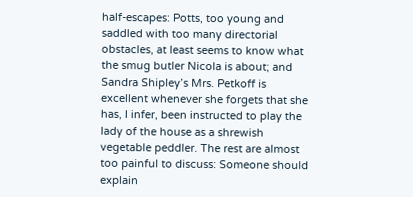half-escapes: Potts, too young and saddled with too many directorial obstacles, at least seems to know what the smug butler Nicola is about; and Sandra Shipley’s Mrs. Petkoff is excellent whenever she forgets that she has, I infer, been instructed to play the lady of the house as a shrewish vegetable peddler. The rest are almost too painful to discuss: Someone should explain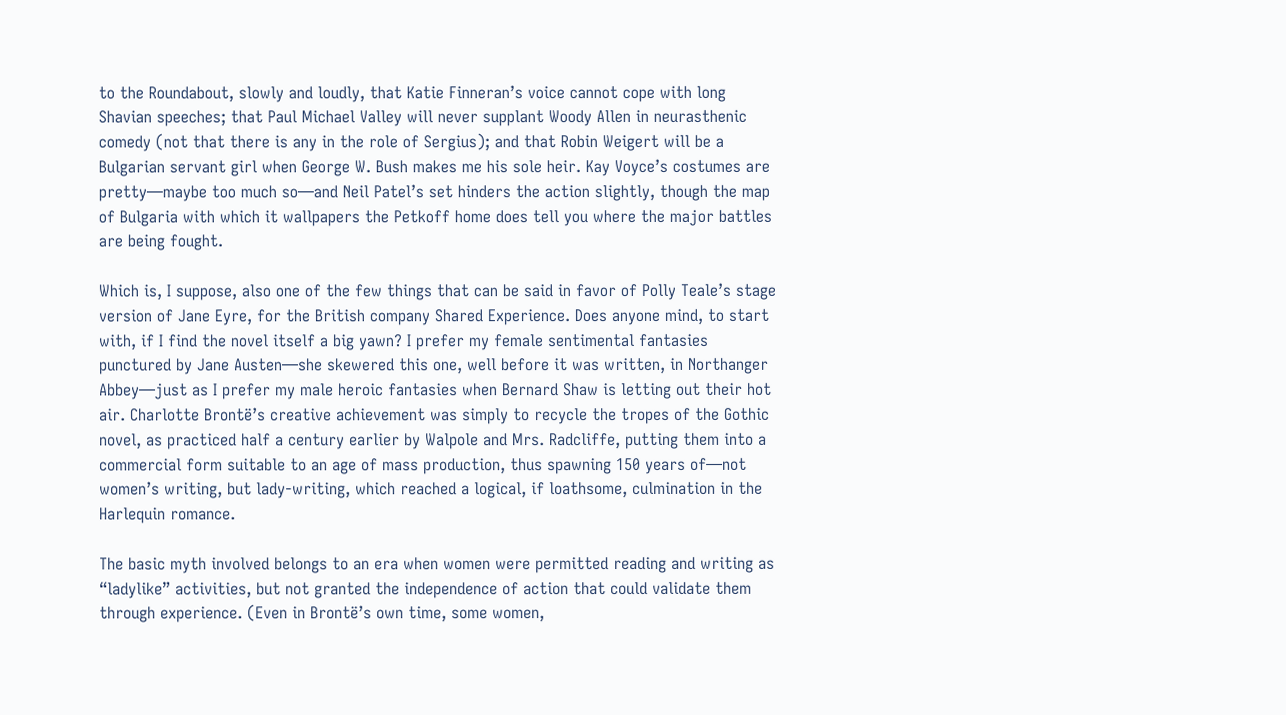to the Roundabout, slowly and loudly, that Katie Finneran’s voice cannot cope with long Shavian speeches; that Paul Michael Valley will never supplant Woody Allen in neurasthenic comedy (not that there is any in the role of Sergius); and that Robin Weigert will be a Bulgarian servant girl when George W. Bush makes me his sole heir. Kay Voyce’s costumes are pretty—maybe too much so—and Neil Patel’s set hinders the action slightly, though the map of Bulgaria with which it wallpapers the Petkoff home does tell you where the major battles are being fought.

Which is, I suppose, also one of the few things that can be said in favor of Polly Teale’s stage version of Jane Eyre, for the British company Shared Experience. Does anyone mind, to start with, if I find the novel itself a big yawn? I prefer my female sentimental fantasies punctured by Jane Austen—she skewered this one, well before it was written, in Northanger Abbey—just as I prefer my male heroic fantasies when Bernard Shaw is letting out their hot air. Charlotte Brontë’s creative achievement was simply to recycle the tropes of the Gothic novel, as practiced half a century earlier by Walpole and Mrs. Radcliffe, putting them into a commercial form suitable to an age of mass production, thus spawning 150 years of—not women’s writing, but lady-writing, which reached a logical, if loathsome, culmination in the Harlequin romance.

The basic myth involved belongs to an era when women were permitted reading and writing as “ladylike” activities, but not granted the independence of action that could validate them through experience. (Even in Brontë’s own time, some women,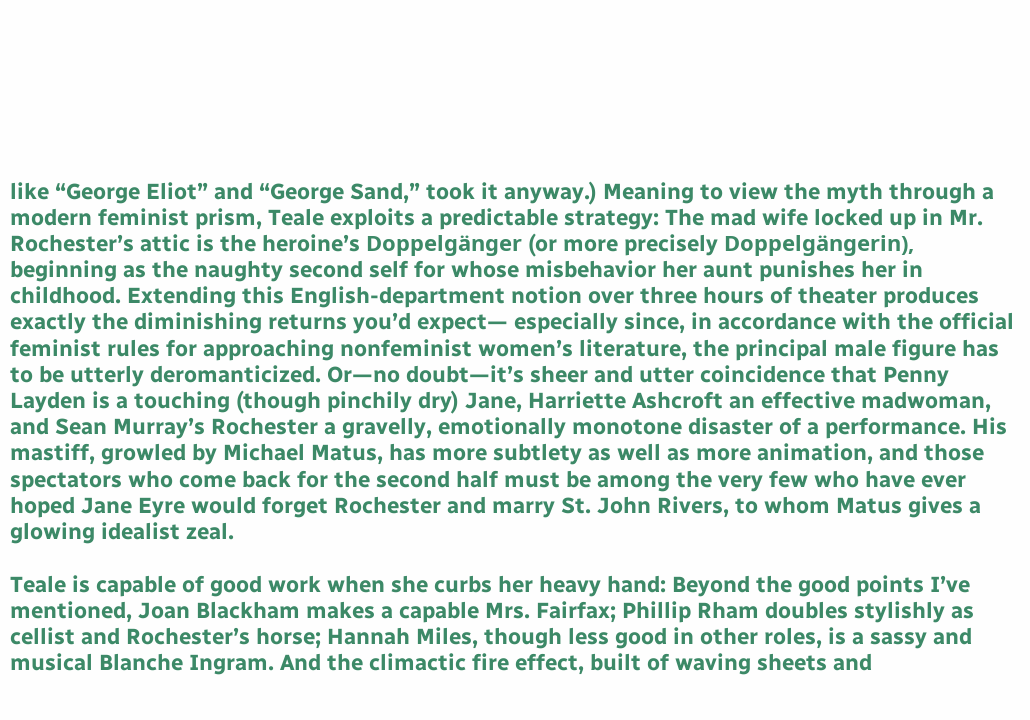like “George Eliot” and “George Sand,” took it anyway.) Meaning to view the myth through a modern feminist prism, Teale exploits a predictable strategy: The mad wife locked up in Mr. Rochester’s attic is the heroine’s Doppelgänger (or more precisely Doppelgängerin), beginning as the naughty second self for whose misbehavior her aunt punishes her in childhood. Extending this English-department notion over three hours of theater produces exactly the diminishing returns you’d expect— especially since, in accordance with the official feminist rules for approaching nonfeminist women’s literature, the principal male figure has to be utterly deromanticized. Or—no doubt—it’s sheer and utter coincidence that Penny Layden is a touching (though pinchily dry) Jane, Harriette Ashcroft an effective madwoman, and Sean Murray’s Rochester a gravelly, emotionally monotone disaster of a performance. His mastiff, growled by Michael Matus, has more subtlety as well as more animation, and those spectators who come back for the second half must be among the very few who have ever hoped Jane Eyre would forget Rochester and marry St. John Rivers, to whom Matus gives a glowing idealist zeal.

Teale is capable of good work when she curbs her heavy hand: Beyond the good points I’ve mentioned, Joan Blackham makes a capable Mrs. Fairfax; Phillip Rham doubles stylishly as cellist and Rochester’s horse; Hannah Miles, though less good in other roles, is a sassy and musical Blanche Ingram. And the climactic fire effect, built of waving sheets and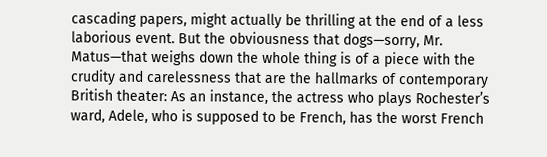cascading papers, might actually be thrilling at the end of a less laborious event. But the obviousness that dogs—sorry, Mr. Matus—that weighs down the whole thing is of a piece with the crudity and carelessness that are the hallmarks of contemporary British theater: As an instance, the actress who plays Rochester’s ward, Adele, who is supposed to be French, has the worst French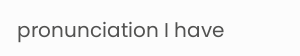pronunciation I have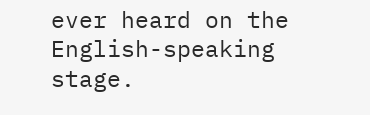ever heard on the English-speaking stage.